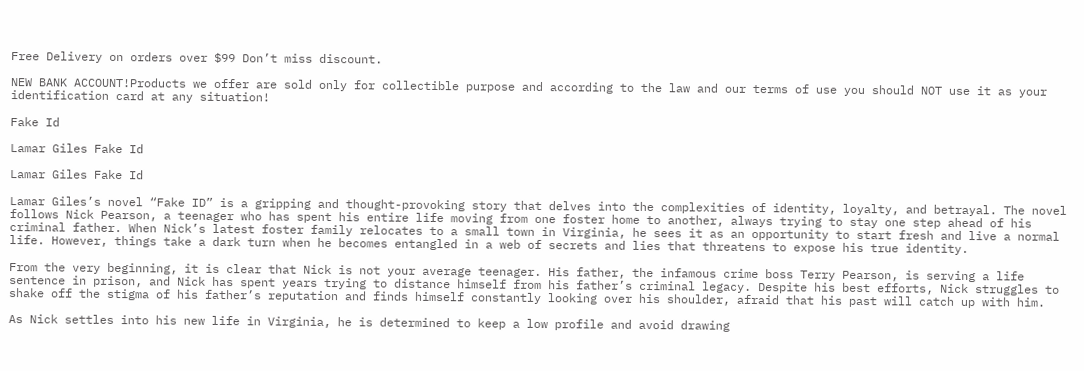Free Delivery on orders over $99 Don’t miss discount.

NEW BANK ACCOUNT!Products we offer are sold only for collectible purpose and according to the law and our terms of use you should NOT use it as your identification card at any situation!

Fake Id

Lamar Giles Fake Id

Lamar Giles Fake Id

Lamar Giles’s novel “Fake ID” is a gripping and thought-provoking story that delves into the complexities of identity, loyalty, and betrayal. The novel follows Nick Pearson, a teenager who has spent his entire life moving from one foster home to another, always trying to stay one step ahead of his criminal father. When Nick’s latest foster family relocates to a small town in Virginia, he sees it as an opportunity to start fresh and live a normal life. However, things take a dark turn when he becomes entangled in a web of secrets and lies that threatens to expose his true identity.

From the very beginning, it is clear that Nick is not your average teenager. His father, the infamous crime boss Terry Pearson, is serving a life sentence in prison, and Nick has spent years trying to distance himself from his father’s criminal legacy. Despite his best efforts, Nick struggles to shake off the stigma of his father’s reputation and finds himself constantly looking over his shoulder, afraid that his past will catch up with him.

As Nick settles into his new life in Virginia, he is determined to keep a low profile and avoid drawing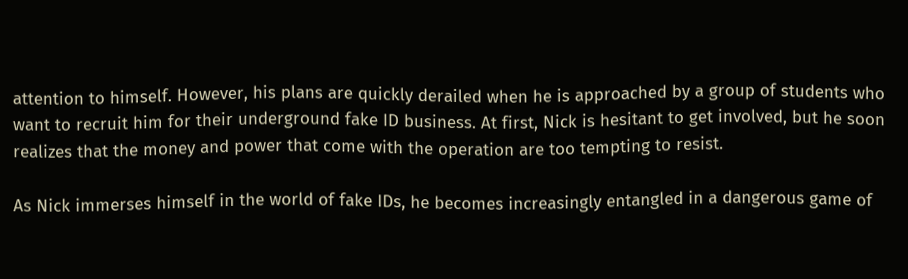attention to himself. However, his plans are quickly derailed when he is approached by a group of students who want to recruit him for their underground fake ID business. At first, Nick is hesitant to get involved, but he soon realizes that the money and power that come with the operation are too tempting to resist.

As Nick immerses himself in the world of fake IDs, he becomes increasingly entangled in a dangerous game of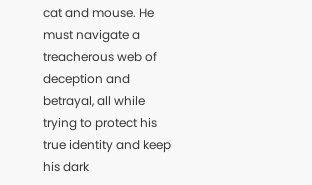cat and mouse. He must navigate a treacherous web of deception and betrayal, all while trying to protect his true identity and keep his dark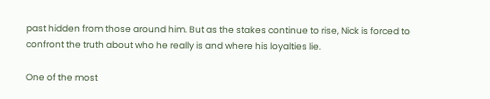past hidden from those around him. But as the stakes continue to rise, Nick is forced to confront the truth about who he really is and where his loyalties lie.

One of the most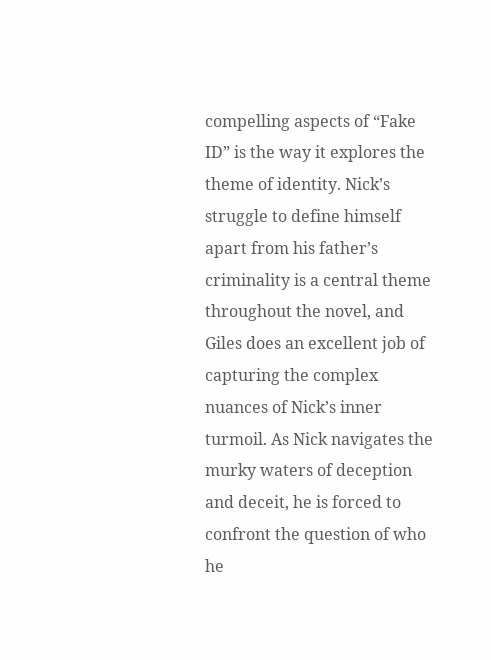compelling aspects of “Fake ID” is the way it explores the theme of identity. Nick’s struggle to define himself apart from his father’s criminality is a central theme throughout the novel, and Giles does an excellent job of capturing the complex nuances of Nick’s inner turmoil. As Nick navigates the murky waters of deception and deceit, he is forced to confront the question of who he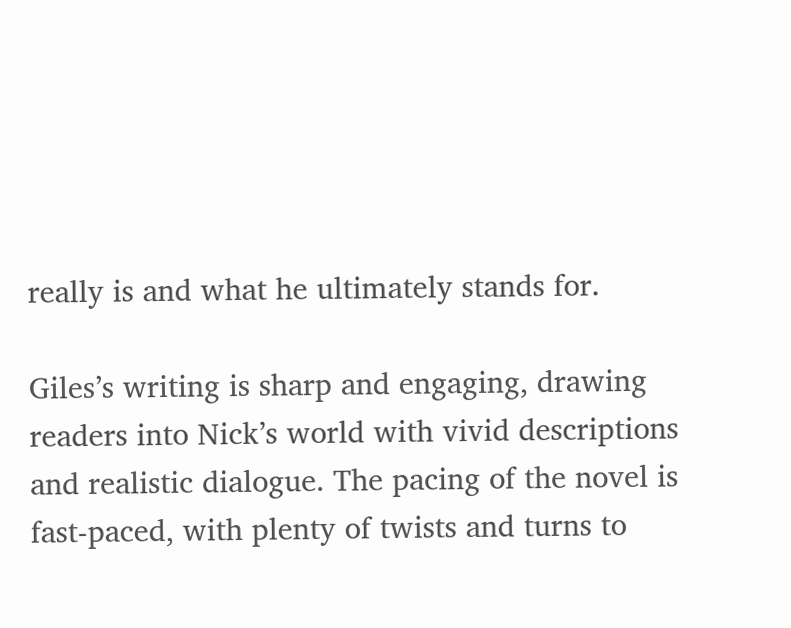really is and what he ultimately stands for.

Giles’s writing is sharp and engaging, drawing readers into Nick’s world with vivid descriptions and realistic dialogue. The pacing of the novel is fast-paced, with plenty of twists and turns to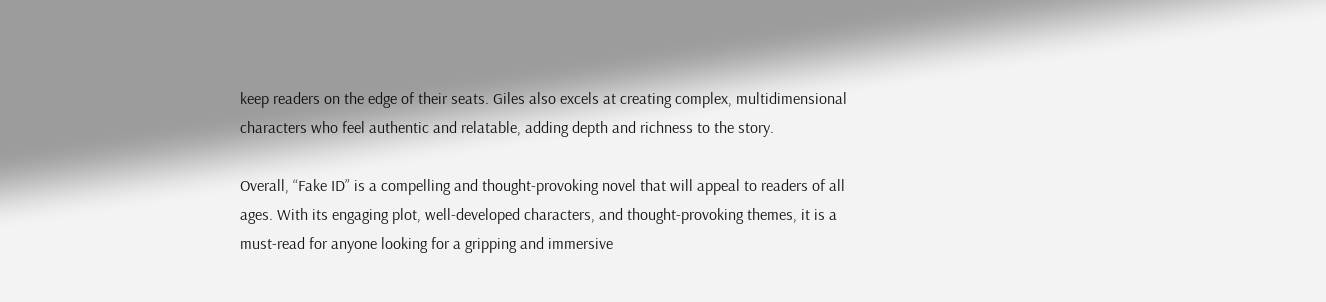keep readers on the edge of their seats. Giles also excels at creating complex, multidimensional characters who feel authentic and relatable, adding depth and richness to the story.

Overall, “Fake ID” is a compelling and thought-provoking novel that will appeal to readers of all ages. With its engaging plot, well-developed characters, and thought-provoking themes, it is a must-read for anyone looking for a gripping and immersive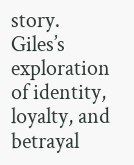story. Giles’s exploration of identity, loyalty, and betrayal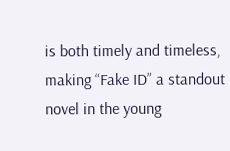is both timely and timeless, making “Fake ID” a standout novel in the young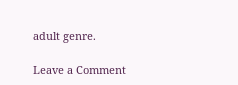adult genre.

Leave a Comment